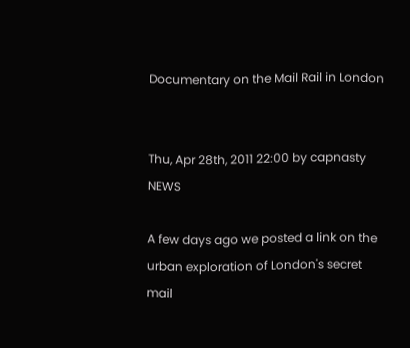Documentary on the Mail Rail in London


Thu, Apr 28th, 2011 22:00 by capnasty NEWS

A few days ago we posted a link on the urban exploration of London's secret mail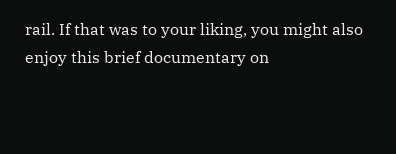rail. If that was to your liking, you might also enjoy this brief documentary on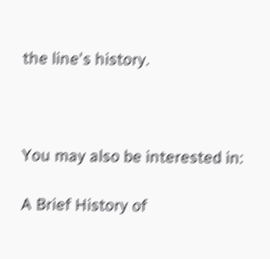the line's history.



You may also be interested in:

A Brief History of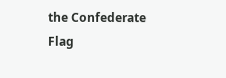the Confederate Flag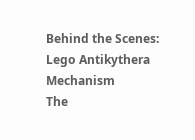Behind the Scenes: Lego Antikythera Mechanism
The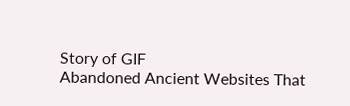Story of GIF
Abandoned Ancient Websites That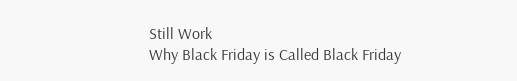Still Work
Why Black Friday is Called Black Friday